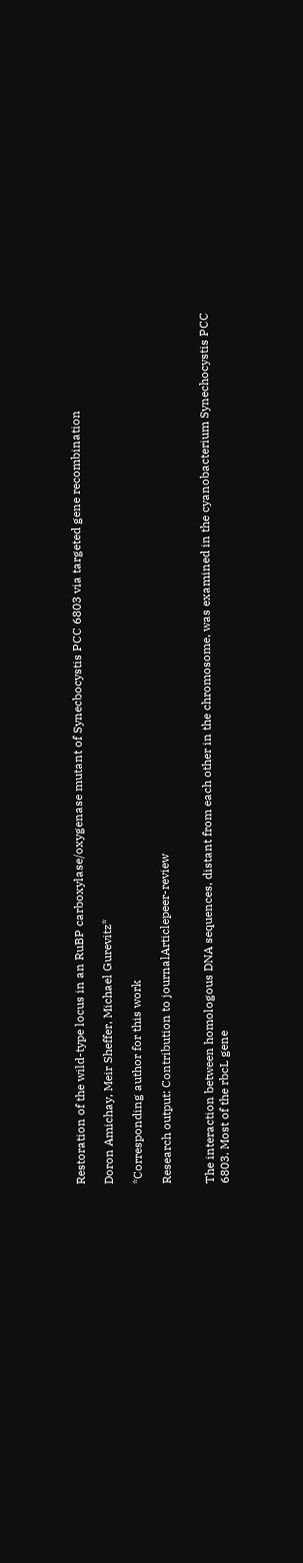Restoration of the wild-type locus in an RuBP carboxylase/oxygenase mutant of Synecbocystis PCC 6803 via targeted gene recombination

Doron Amichay, Meir Sheffer, Michael Gurevitz*

*Corresponding author for this work

Research output: Contribution to journalArticlepeer-review


The interaction between homologous DNA sequences, distant from each other in the chromosome, was examined in the cyanobacterium Synechocystis PCC 6803. Most of the rbcL gene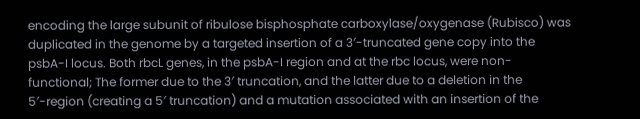encoding the large subunit of ribulose bisphosphate carboxylase/oxygenase (Rubisco) was duplicated in the genome by a targeted insertion of a 3′-truncated gene copy into the psbA-I locus. Both rbcL genes, in the psbA-I region and at the rbc locus, were non-functional; The former due to the 3′ truncation, and the latter due to a deletion in the 5′-region (creating a 5′ truncation) and a mutation associated with an insertion of the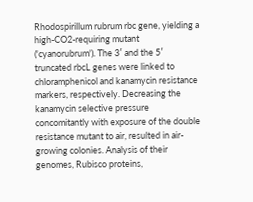Rhodospirillum rubrum rbc gene, yielding a high-CO2-requiring mutant ('cyanorubrum'). The 3′ and the 5′ truncated rbcL genes were linked to chloramphenicol and kanamycin resistance markers, respectively. Decreasing the kanamycin selective pressure concomitantly with exposure of the double resistance mutant to air, resulted in air-growing colonies. Analysis of their genomes, Rubisco proteins,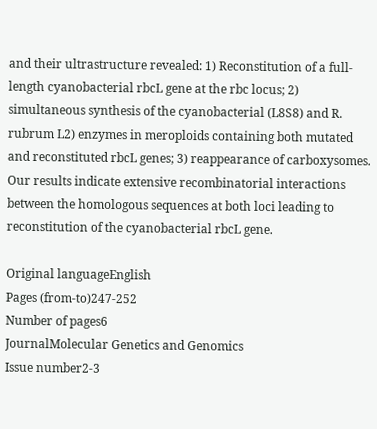and their ultrastructure revealed: 1) Reconstitution of a full-length cyanobacterial rbcL gene at the rbc locus; 2) simultaneous synthesis of the cyanobacterial (L8S8) and R. rubrum L2) enzymes in meroploids containing both mutated and reconstituted rbcL genes; 3) reappearance of carboxysomes. Our results indicate extensive recombinatorial interactions between the homologous sequences at both loci leading to reconstitution of the cyanobacterial rbcL gene.

Original languageEnglish
Pages (from-to)247-252
Number of pages6
JournalMolecular Genetics and Genomics
Issue number2-3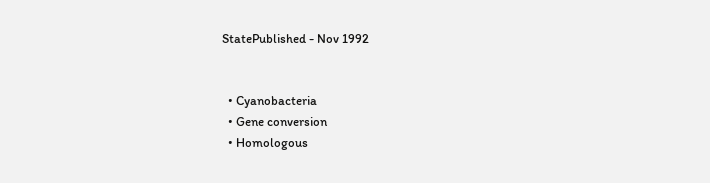StatePublished - Nov 1992


  • Cyanobacteria
  • Gene conversion
  • Homologous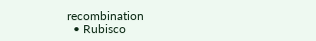recombination
  • Rubisco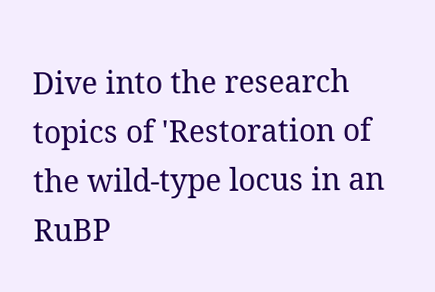Dive into the research topics of 'Restoration of the wild-type locus in an RuBP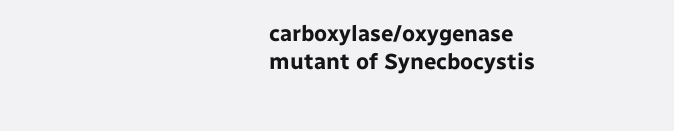carboxylase/oxygenase mutant of Synecbocystis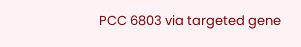PCC 6803 via targeted gene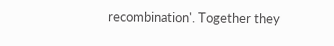recombination'. Together they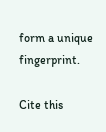form a unique fingerprint.

Cite this